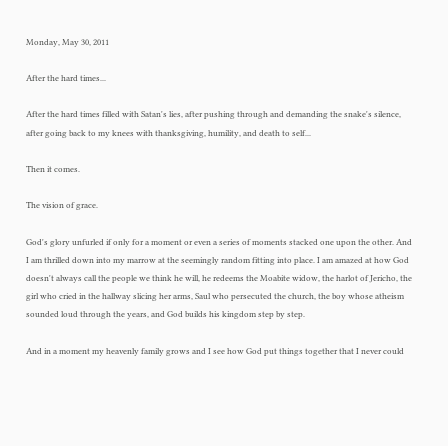Monday, May 30, 2011

After the hard times...

After the hard times filled with Satan's lies, after pushing through and demanding the snake's silence, after going back to my knees with thanksgiving, humility, and death to self...

Then it comes.

The vision of grace.

God's glory unfurled if only for a moment or even a series of moments stacked one upon the other. And I am thrilled down into my marrow at the seemingly random fitting into place. I am amazed at how God doesn't always call the people we think he will, he redeems the Moabite widow, the harlot of Jericho, the girl who cried in the hallway slicing her arms, Saul who persecuted the church, the boy whose atheism sounded loud through the years, and God builds his kingdom step by step.

And in a moment my heavenly family grows and I see how God put things together that I never could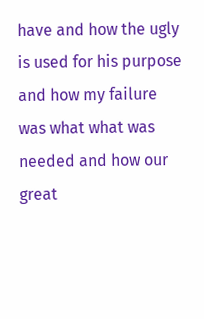have and how the ugly is used for his purpose and how my failure was what what was needed and how our great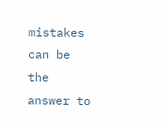mistakes can be the answer to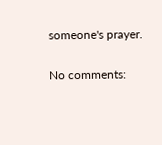someone's prayer.

No comments: